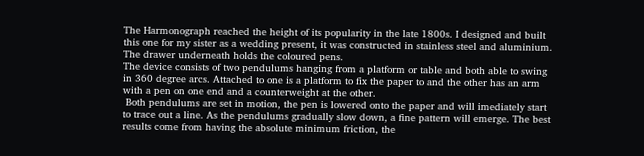The Harmonograph reached the height of its popularity in the late 1800s. I designed and built this one for my sister as a wedding present, it was constructed in stainless steel and aluminium. The drawer underneath holds the coloured pens.
The device consists of two pendulums hanging from a platform or table and both able to swing in 360 degree arcs. Attached to one is a platform to fix the paper to and the other has an arm with a pen on one end and a counterweight at the other.
 Both pendulums are set in motion, the pen is lowered onto the paper and will imediately start to trace out a line. As the pendulums gradually slow down, a fine pattern will emerge. The best results come from having the absolute minimum friction, the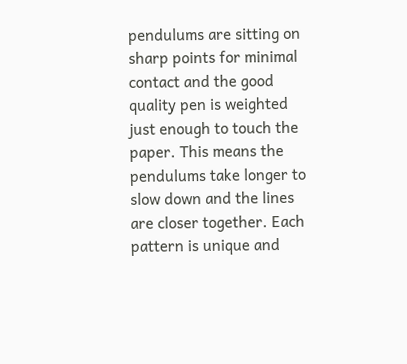pendulums are sitting on sharp points for minimal contact and the good quality pen is weighted just enough to touch the paper. This means the pendulums take longer to slow down and the lines are closer together. Each pattern is unique and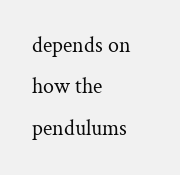depends on how the pendulums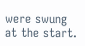were swung at the start.